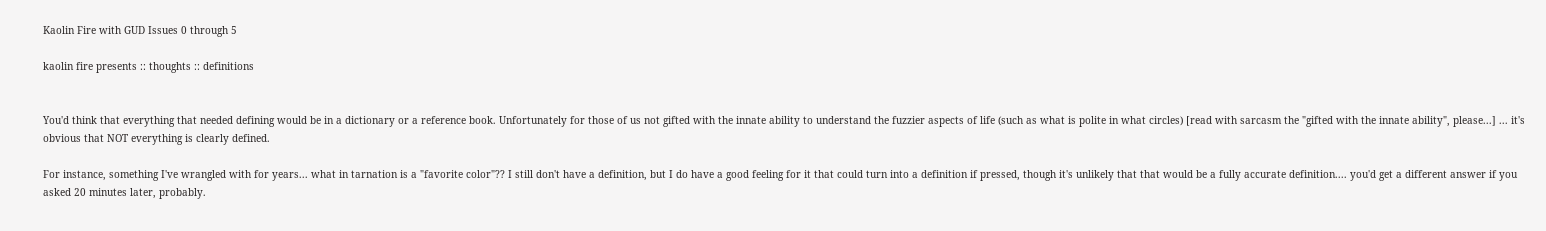Kaolin Fire with GUD Issues 0 through 5

kaolin fire presents :: thoughts :: definitions


You'd think that everything that needed defining would be in a dictionary or a reference book. Unfortunately for those of us not gifted with the innate ability to understand the fuzzier aspects of life (such as what is polite in what circles) [read with sarcasm the "gifted with the innate ability", please...] ... it's obvious that NOT everything is clearly defined.

For instance, something I've wrangled with for years... what in tarnation is a "favorite color"?? I still don't have a definition, but I do have a good feeling for it that could turn into a definition if pressed, though it's unlikely that that would be a fully accurate definition.... you'd get a different answer if you asked 20 minutes later, probably.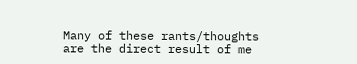Many of these rants/thoughts are the direct result of me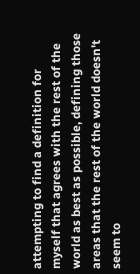attempting to find a definition for myself that agrees with the rest of the world as best as possible, defining those areas that the rest of the world doesn't seem to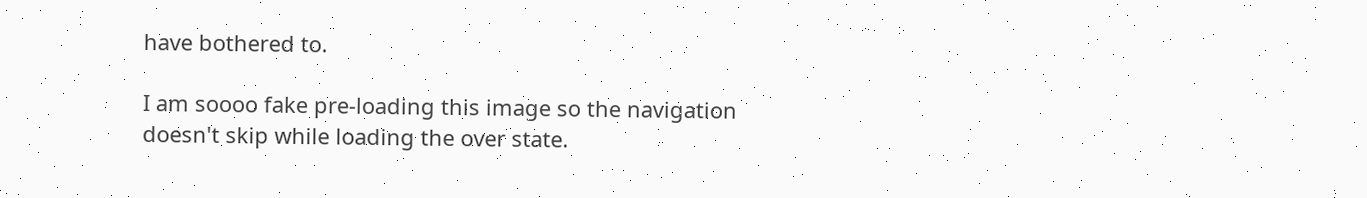have bothered to.

I am soooo fake pre-loading this image so the navigation doesn't skip while loading the over state.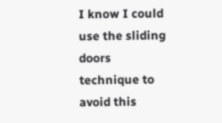I know I could use the sliding doors technique to avoid this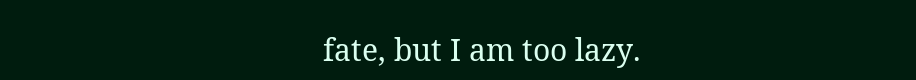fate, but I am too lazy.